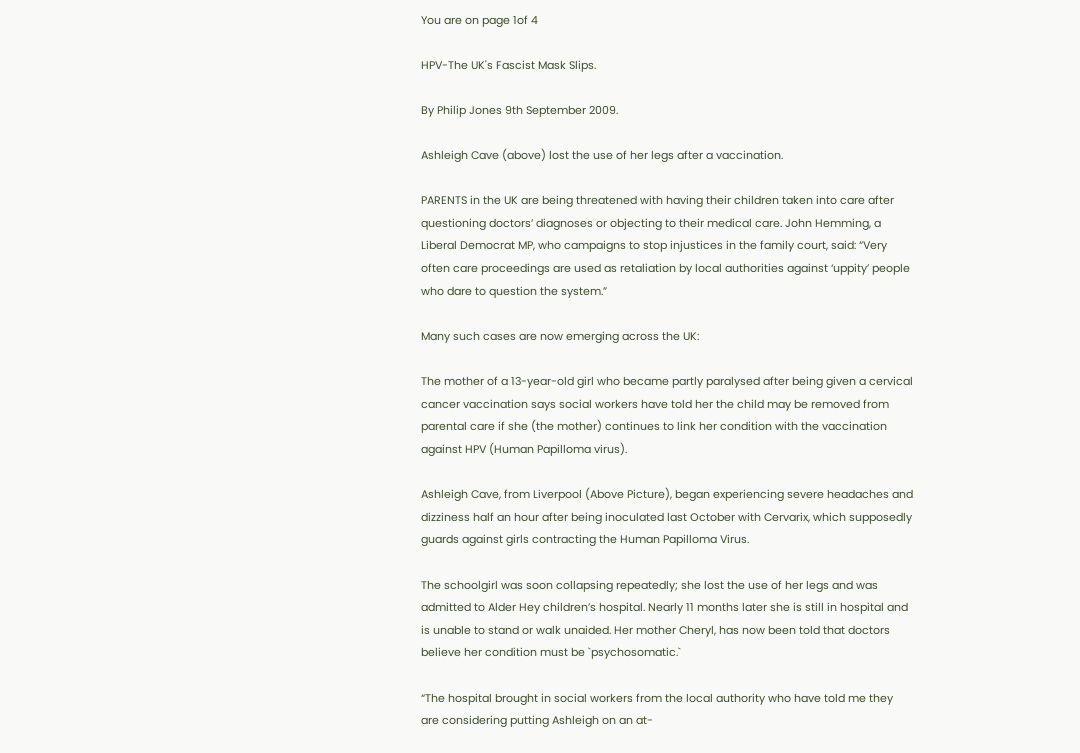You are on page 1of 4

HPV-The UK's Fascist Mask Slips.

By Philip Jones 9th September 2009.

Ashleigh Cave (above) lost the use of her legs after a vaccination.

PARENTS in the UK are being threatened with having their children taken into care after
questioning doctors’ diagnoses or objecting to their medical care. John Hemming, a
Liberal Democrat MP, who campaigns to stop injustices in the family court, said: “Very
often care proceedings are used as retaliation by local authorities against ‘uppity’ people
who dare to question the system.”

Many such cases are now emerging across the UK:

The mother of a 13-year-old girl who became partly paralysed after being given a cervical
cancer vaccination says social workers have told her the child may be removed from
parental care if she (the mother) continues to link her condition with the vaccination
against HPV (Human Papilloma virus).

Ashleigh Cave, from Liverpool (Above Picture), began experiencing severe headaches and
dizziness half an hour after being inoculated last October with Cervarix, which supposedly
guards against girls contracting the Human Papilloma Virus.

The schoolgirl was soon collapsing repeatedly; she lost the use of her legs and was
admitted to Alder Hey children’s hospital. Nearly 11 months later she is still in hospital and
is unable to stand or walk unaided. Her mother Cheryl, has now been told that doctors
believe her condition must be `psychosomatic.`

“The hospital brought in social workers from the local authority who have told me they
are considering putting Ashleigh on an at-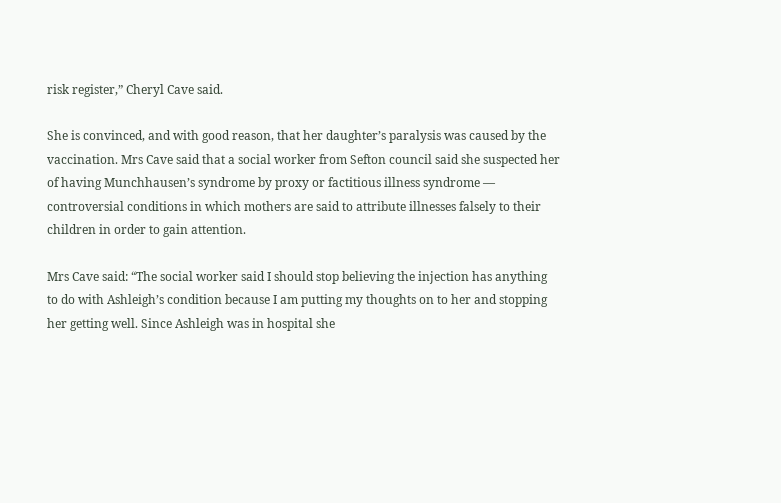risk register,” Cheryl Cave said.

She is convinced, and with good reason, that her daughter’s paralysis was caused by the
vaccination. Mrs Cave said that a social worker from Sefton council said she suspected her
of having Munchhausen’s syndrome by proxy or factitious illness syndrome —
controversial conditions in which mothers are said to attribute illnesses falsely to their
children in order to gain attention.

Mrs Cave said: “The social worker said I should stop believing the injection has anything
to do with Ashleigh’s condition because I am putting my thoughts on to her and stopping
her getting well. Since Ashleigh was in hospital she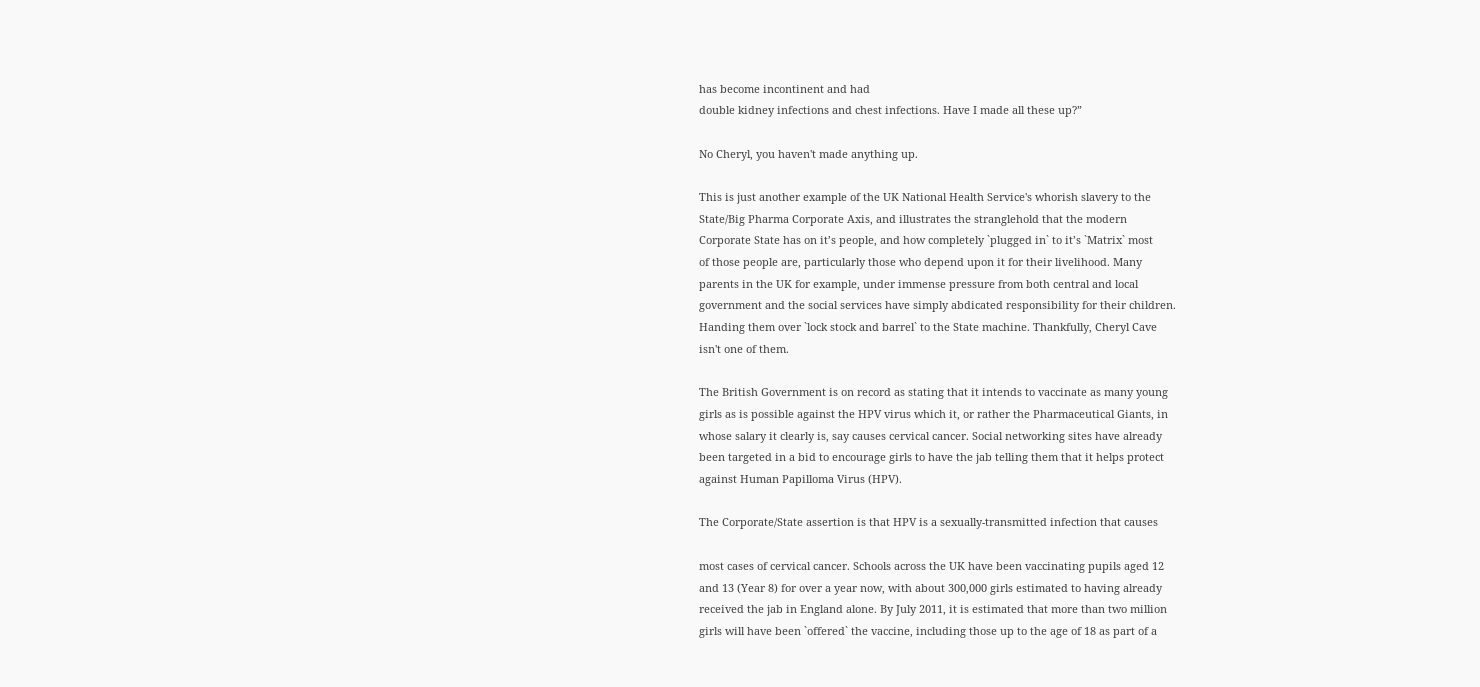has become incontinent and had
double kidney infections and chest infections. Have I made all these up?”

No Cheryl, you haven't made anything up.

This is just another example of the UK National Health Service's whorish slavery to the
State/Big Pharma Corporate Axis, and illustrates the stranglehold that the modern
Corporate State has on it’s people, and how completely `plugged in` to it’s `Matrix` most
of those people are, particularly those who depend upon it for their livelihood. Many
parents in the UK for example, under immense pressure from both central and local
government and the social services have simply abdicated responsibility for their children.
Handing them over `lock stock and barrel` to the State machine. Thankfully, Cheryl Cave
isn't one of them.

The British Government is on record as stating that it intends to vaccinate as many young
girls as is possible against the HPV virus which it, or rather the Pharmaceutical Giants, in
whose salary it clearly is, say causes cervical cancer. Social networking sites have already
been targeted in a bid to encourage girls to have the jab telling them that it helps protect
against Human Papilloma Virus (HPV).

The Corporate/State assertion is that HPV is a sexually-transmitted infection that causes

most cases of cervical cancer. Schools across the UK have been vaccinating pupils aged 12
and 13 (Year 8) for over a year now, with about 300,000 girls estimated to having already
received the jab in England alone. By July 2011, it is estimated that more than two million
girls will have been `offered` the vaccine, including those up to the age of 18 as part of a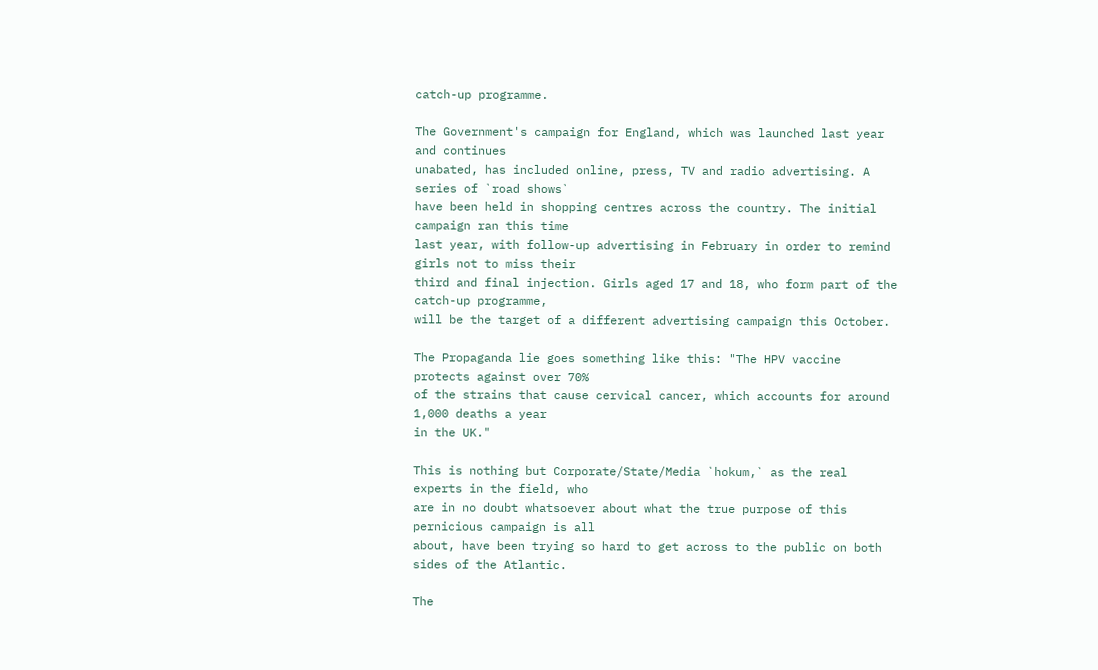catch-up programme.

The Government's campaign for England, which was launched last year and continues
unabated, has included online, press, TV and radio advertising. A series of `road shows`
have been held in shopping centres across the country. The initial campaign ran this time
last year, with follow-up advertising in February in order to remind girls not to miss their
third and final injection. Girls aged 17 and 18, who form part of the catch-up programme,
will be the target of a different advertising campaign this October.

The Propaganda lie goes something like this: "The HPV vaccine protects against over 70%
of the strains that cause cervical cancer, which accounts for around 1,000 deaths a year
in the UK."

This is nothing but Corporate/State/Media `hokum,` as the real experts in the field, who
are in no doubt whatsoever about what the true purpose of this pernicious campaign is all
about, have been trying so hard to get across to the public on both sides of the Atlantic.

The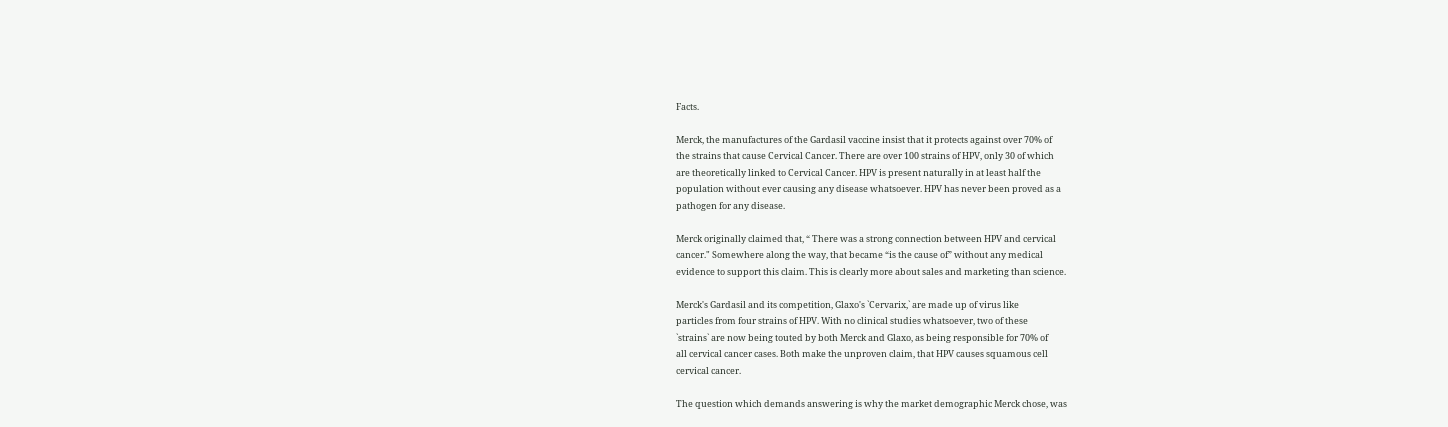Facts.

Merck, the manufactures of the Gardasil vaccine insist that it protects against over 70% of
the strains that cause Cervical Cancer. There are over 100 strains of HPV, only 30 of which
are theoretically linked to Cervical Cancer. HPV is present naturally in at least half the
population without ever causing any disease whatsoever. HPV has never been proved as a
pathogen for any disease.

Merck originally claimed that, “ There was a strong connection between HPV and cervical
cancer." Somewhere along the way, that became “is the cause of” without any medical
evidence to support this claim. This is clearly more about sales and marketing than science.

Merck's Gardasil and its competition, Glaxo's `Cervarix,` are made up of virus like
particles from four strains of HPV. With no clinical studies whatsoever, two of these
`strains` are now being touted by both Merck and Glaxo, as being responsible for 70% of
all cervical cancer cases. Both make the unproven claim, that HPV causes squamous cell
cervical cancer.

The question which demands answering is why the market demographic Merck chose, was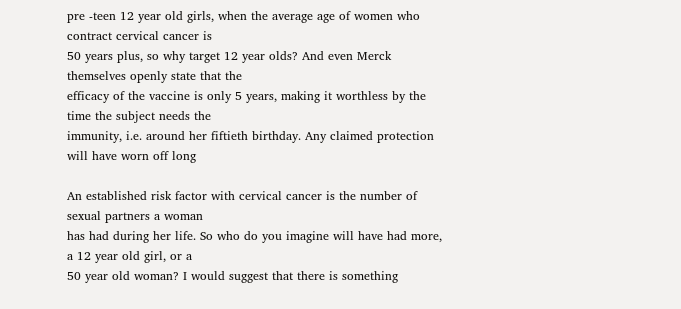pre -teen 12 year old girls, when the average age of women who contract cervical cancer is
50 years plus, so why target 12 year olds? And even Merck themselves openly state that the
efficacy of the vaccine is only 5 years, making it worthless by the time the subject needs the
immunity, i.e. around her fiftieth birthday. Any claimed protection will have worn off long

An established risk factor with cervical cancer is the number of sexual partners a woman
has had during her life. So who do you imagine will have had more, a 12 year old girl, or a
50 year old woman? I would suggest that there is something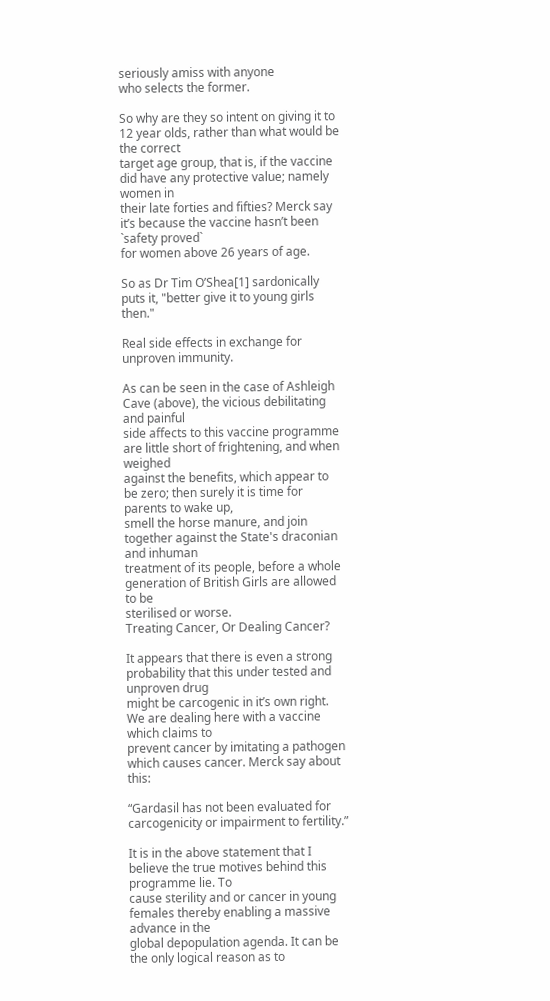seriously amiss with anyone
who selects the former.

So why are they so intent on giving it to 12 year olds, rather than what would be the correct
target age group, that is, if the vaccine did have any protective value; namely women in
their late forties and fifties? Merck say it’s because the vaccine hasn’t been `safety proved`
for women above 26 years of age.

So as Dr Tim O’Shea[1] sardonically puts it, "better give it to young girls then."

Real side effects in exchange for unproven immunity.

As can be seen in the case of Ashleigh Cave (above), the vicious debilitating and painful
side affects to this vaccine programme are little short of frightening, and when weighed
against the benefits, which appear to be zero; then surely it is time for parents to wake up,
smell the horse manure, and join together against the State's draconian and inhuman
treatment of its people, before a whole generation of British Girls are allowed to be
sterilised or worse.
Treating Cancer, Or Dealing Cancer?

It appears that there is even a strong probability that this under tested and unproven drug
might be carcogenic in it’s own right. We are dealing here with a vaccine which claims to
prevent cancer by imitating a pathogen which causes cancer. Merck say about this:

“Gardasil has not been evaluated for carcogenicity or impairment to fertility.”

It is in the above statement that I believe the true motives behind this programme lie. To
cause sterility and or cancer in young females thereby enabling a massive advance in the
global depopulation agenda. It can be the only logical reason as to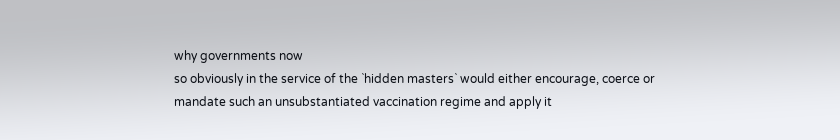why governments now
so obviously in the service of the `hidden masters` would either encourage, coerce or
mandate such an unsubstantiated vaccination regime and apply it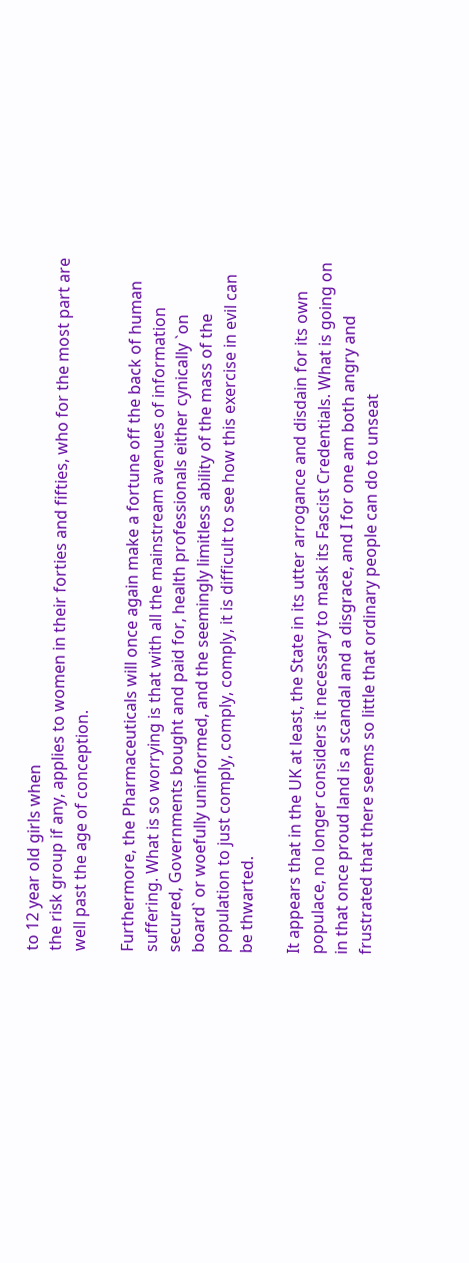to 12 year old girls when
the risk group if any, applies to women in their forties and fifties, who for the most part are
well past the age of conception.

Furthermore, the Pharmaceuticals will once again make a fortune off the back of human
suffering. What is so worrying is that with all the mainstream avenues of information
secured, Governments bought and paid for, health professionals either cynically `on
board` or woefully uninformed, and the seemingly limitless ability of the mass of the
population to just comply, comply, comply, it is difficult to see how this exercise in evil can
be thwarted.

It appears that in the UK at least, the State in its utter arrogance and disdain for its own
populace, no longer considers it necessary to mask its Fascist Credentials. What is going on
in that once proud land is a scandal and a disgrace, and I for one am both angry and
frustrated that there seems so little that ordinary people can do to unseat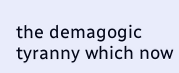the demagogic
tyranny which now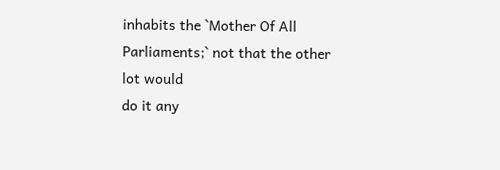inhabits the `Mother Of All Parliaments;` not that the other lot would
do it any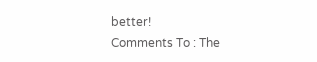better!
Comments To : The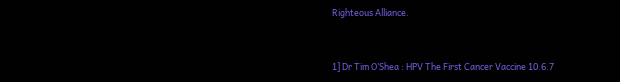Righteous Alliance.


1] Dr Tim O’Shea : HPV The First Cancer Vaccine 10.6.7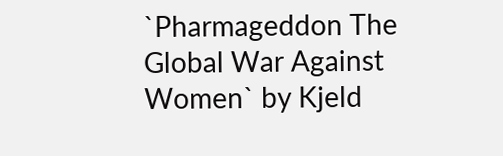`Pharmageddon The Global War Against Women` by Kjeld